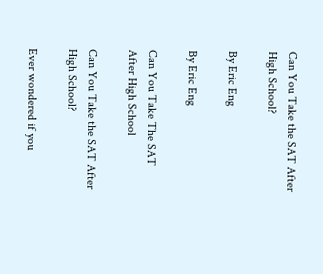Can You Take the SAT After High School?

By Eric Eng

By Eric Eng

Can You Take The SAT After High School

Can You Take the SAT After High School?

Ever wondered if you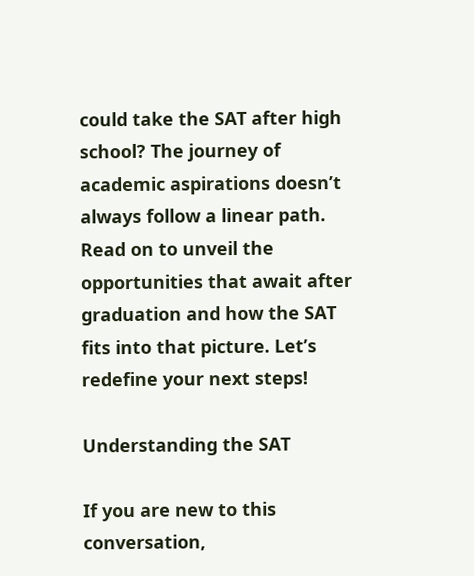could take the SAT after high school? The journey of academic aspirations doesn’t always follow a linear path. Read on to unveil the opportunities that await after graduation and how the SAT fits into that picture. Let’s redefine your next steps!

Understanding the SAT

If you are new to this conversation,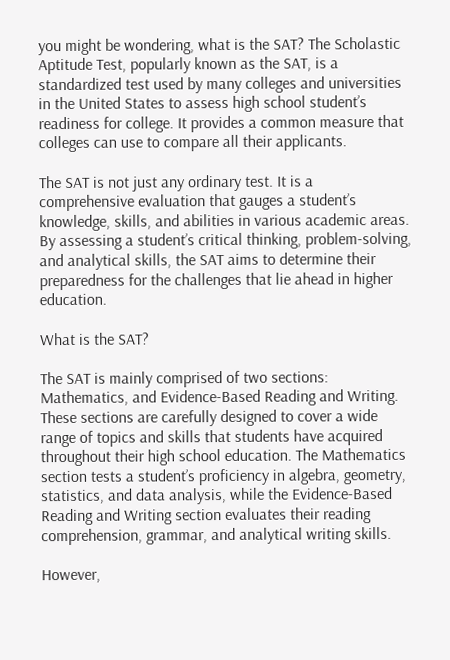you might be wondering, what is the SAT? The Scholastic Aptitude Test, popularly known as the SAT, is a standardized test used by many colleges and universities in the United States to assess high school student’s readiness for college. It provides a common measure that colleges can use to compare all their applicants.

The SAT is not just any ordinary test. It is a comprehensive evaluation that gauges a student’s knowledge, skills, and abilities in various academic areas. By assessing a student’s critical thinking, problem-solving, and analytical skills, the SAT aims to determine their preparedness for the challenges that lie ahead in higher education.

What is the SAT?

The SAT is mainly comprised of two sections: Mathematics, and Evidence-Based Reading and Writing. These sections are carefully designed to cover a wide range of topics and skills that students have acquired throughout their high school education. The Mathematics section tests a student’s proficiency in algebra, geometry, statistics, and data analysis, while the Evidence-Based Reading and Writing section evaluates their reading comprehension, grammar, and analytical writing skills.

However,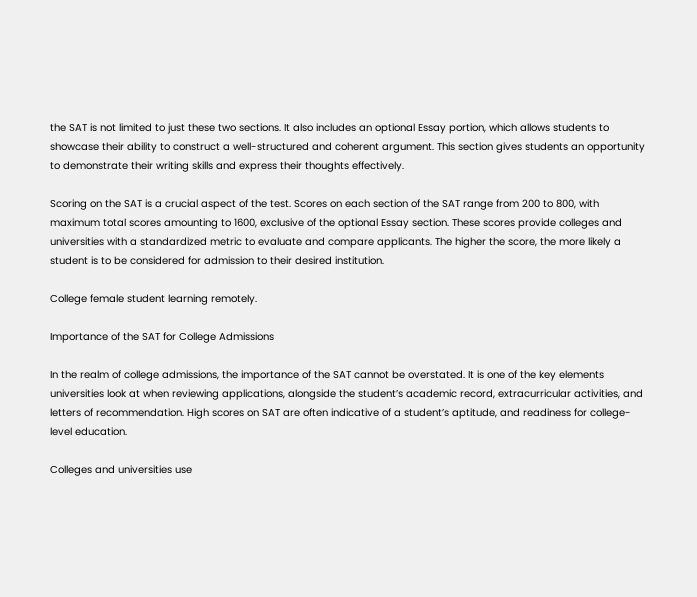the SAT is not limited to just these two sections. It also includes an optional Essay portion, which allows students to showcase their ability to construct a well-structured and coherent argument. This section gives students an opportunity to demonstrate their writing skills and express their thoughts effectively.

Scoring on the SAT is a crucial aspect of the test. Scores on each section of the SAT range from 200 to 800, with maximum total scores amounting to 1600, exclusive of the optional Essay section. These scores provide colleges and universities with a standardized metric to evaluate and compare applicants. The higher the score, the more likely a student is to be considered for admission to their desired institution.

College female student learning remotely.

Importance of the SAT for College Admissions

In the realm of college admissions, the importance of the SAT cannot be overstated. It is one of the key elements universities look at when reviewing applications, alongside the student’s academic record, extracurricular activities, and letters of recommendation. High scores on SAT are often indicative of a student’s aptitude, and readiness for college-level education.

Colleges and universities use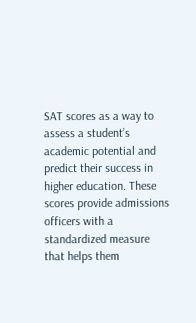SAT scores as a way to assess a student’s academic potential and predict their success in higher education. These scores provide admissions officers with a standardized measure that helps them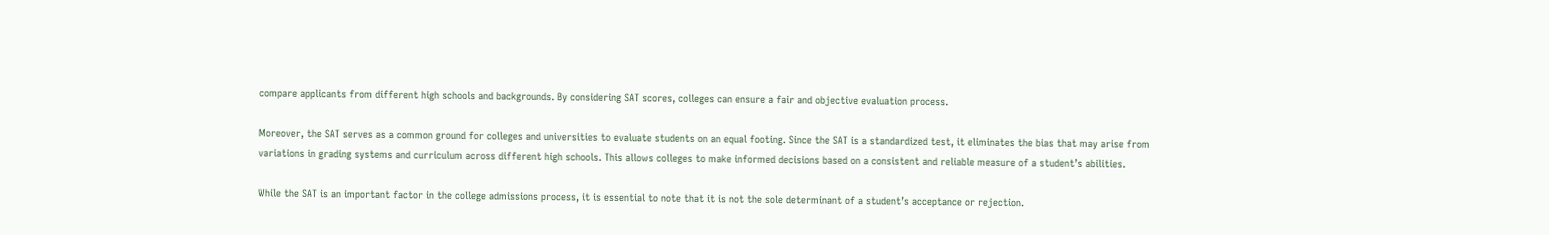compare applicants from different high schools and backgrounds. By considering SAT scores, colleges can ensure a fair and objective evaluation process.

Moreover, the SAT serves as a common ground for colleges and universities to evaluate students on an equal footing. Since the SAT is a standardized test, it eliminates the bias that may arise from variations in grading systems and curriculum across different high schools. This allows colleges to make informed decisions based on a consistent and reliable measure of a student’s abilities.

While the SAT is an important factor in the college admissions process, it is essential to note that it is not the sole determinant of a student’s acceptance or rejection.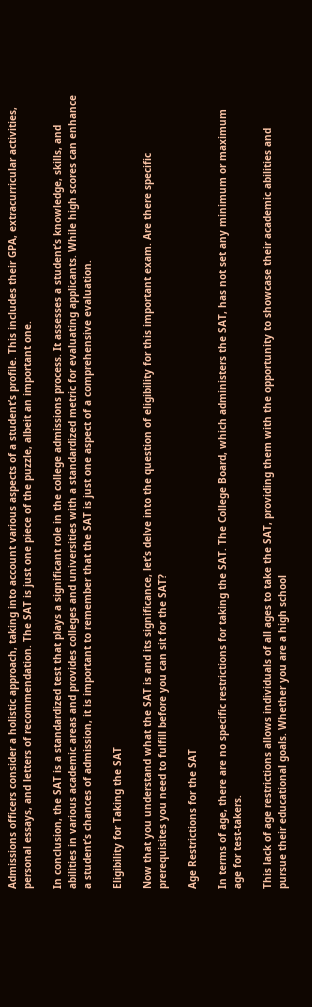Admissions officers consider a holistic approach, taking into account various aspects of a student’s profile. This includes their GPA, extracurricular activities, personal essays, and letters of recommendation. The SAT is just one piece of the puzzle, albeit an important one.

In conclusion, the SAT is a standardized test that plays a significant role in the college admissions process. It assesses a student’s knowledge, skills, and abilities in various academic areas and provides colleges and universities with a standardized metric for evaluating applicants. While high scores can enhance a student’s chances of admission, it is important to remember that the SAT is just one aspect of a comprehensive evaluation.

Eligibility for Taking the SAT

Now that you understand what the SAT is and its significance, let’s delve into the question of eligibility for this important exam. Are there specific prerequisites you need to fulfill before you can sit for the SAT?

Age Restrictions for the SAT

In terms of age, there are no specific restrictions for taking the SAT. The College Board, which administers the SAT, has not set any minimum or maximum age for test-takers.

This lack of age restrictions allows individuals of all ages to take the SAT, providing them with the opportunity to showcase their academic abilities and pursue their educational goals. Whether you are a high school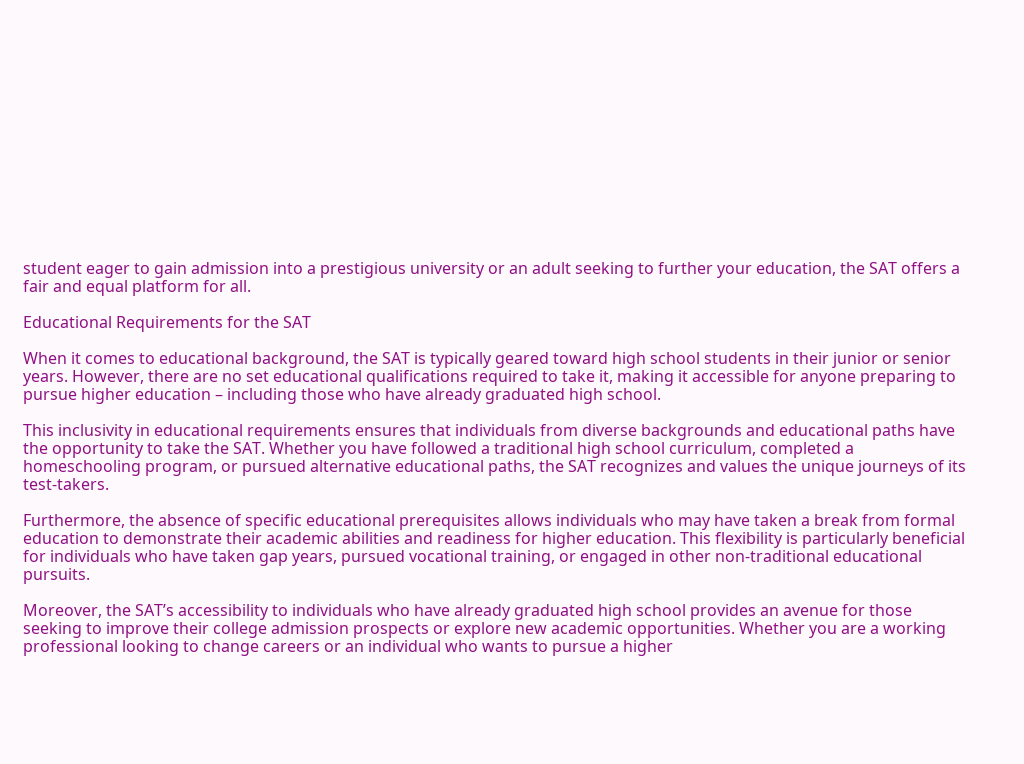student eager to gain admission into a prestigious university or an adult seeking to further your education, the SAT offers a fair and equal platform for all.

Educational Requirements for the SAT

When it comes to educational background, the SAT is typically geared toward high school students in their junior or senior years. However, there are no set educational qualifications required to take it, making it accessible for anyone preparing to pursue higher education – including those who have already graduated high school.

This inclusivity in educational requirements ensures that individuals from diverse backgrounds and educational paths have the opportunity to take the SAT. Whether you have followed a traditional high school curriculum, completed a homeschooling program, or pursued alternative educational paths, the SAT recognizes and values the unique journeys of its test-takers.

Furthermore, the absence of specific educational prerequisites allows individuals who may have taken a break from formal education to demonstrate their academic abilities and readiness for higher education. This flexibility is particularly beneficial for individuals who have taken gap years, pursued vocational training, or engaged in other non-traditional educational pursuits.

Moreover, the SAT’s accessibility to individuals who have already graduated high school provides an avenue for those seeking to improve their college admission prospects or explore new academic opportunities. Whether you are a working professional looking to change careers or an individual who wants to pursue a higher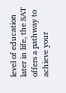level of education later in life, the SAT offers a pathway to achieve your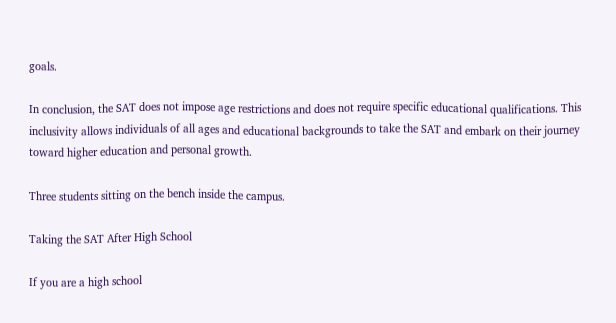goals.

In conclusion, the SAT does not impose age restrictions and does not require specific educational qualifications. This inclusivity allows individuals of all ages and educational backgrounds to take the SAT and embark on their journey toward higher education and personal growth.

Three students sitting on the bench inside the campus.

Taking the SAT After High School

If you are a high school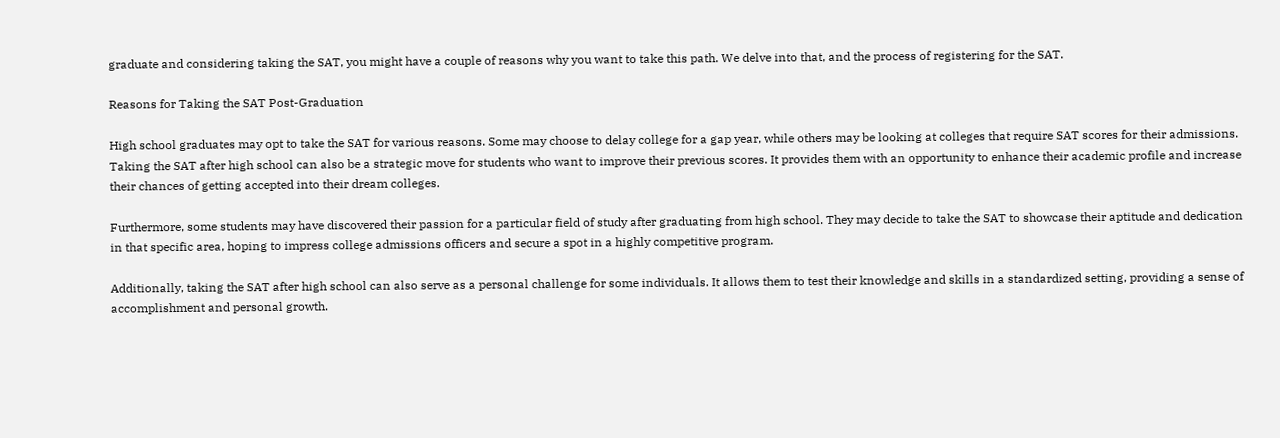graduate and considering taking the SAT, you might have a couple of reasons why you want to take this path. We delve into that, and the process of registering for the SAT.

Reasons for Taking the SAT Post-Graduation

High school graduates may opt to take the SAT for various reasons. Some may choose to delay college for a gap year, while others may be looking at colleges that require SAT scores for their admissions. Taking the SAT after high school can also be a strategic move for students who want to improve their previous scores. It provides them with an opportunity to enhance their academic profile and increase their chances of getting accepted into their dream colleges.

Furthermore, some students may have discovered their passion for a particular field of study after graduating from high school. They may decide to take the SAT to showcase their aptitude and dedication in that specific area, hoping to impress college admissions officers and secure a spot in a highly competitive program.

Additionally, taking the SAT after high school can also serve as a personal challenge for some individuals. It allows them to test their knowledge and skills in a standardized setting, providing a sense of accomplishment and personal growth.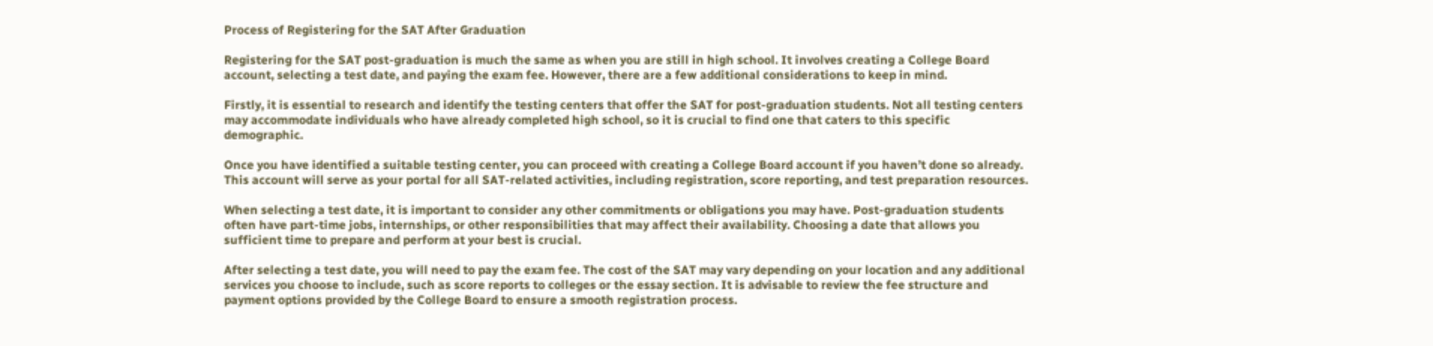Process of Registering for the SAT After Graduation

Registering for the SAT post-graduation is much the same as when you are still in high school. It involves creating a College Board account, selecting a test date, and paying the exam fee. However, there are a few additional considerations to keep in mind.

Firstly, it is essential to research and identify the testing centers that offer the SAT for post-graduation students. Not all testing centers may accommodate individuals who have already completed high school, so it is crucial to find one that caters to this specific demographic.

Once you have identified a suitable testing center, you can proceed with creating a College Board account if you haven’t done so already. This account will serve as your portal for all SAT-related activities, including registration, score reporting, and test preparation resources.

When selecting a test date, it is important to consider any other commitments or obligations you may have. Post-graduation students often have part-time jobs, internships, or other responsibilities that may affect their availability. Choosing a date that allows you sufficient time to prepare and perform at your best is crucial.

After selecting a test date, you will need to pay the exam fee. The cost of the SAT may vary depending on your location and any additional services you choose to include, such as score reports to colleges or the essay section. It is advisable to review the fee structure and payment options provided by the College Board to ensure a smooth registration process.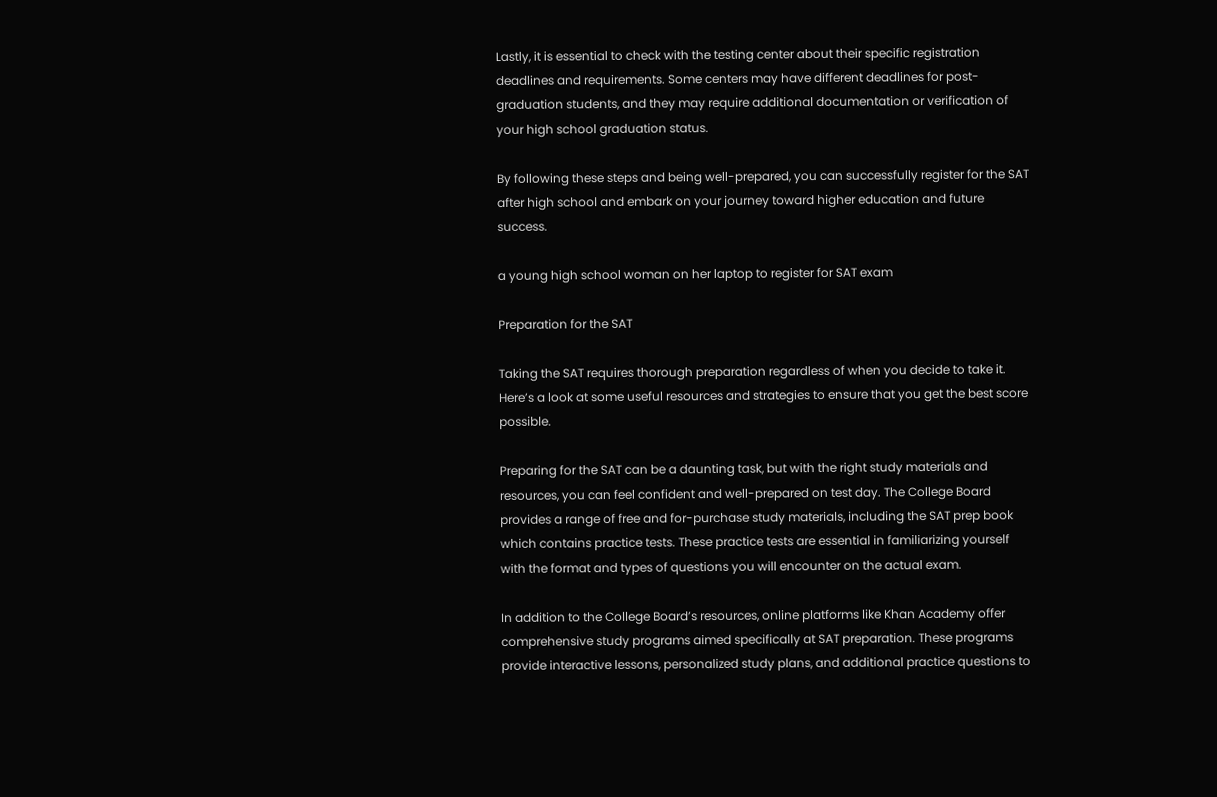Lastly, it is essential to check with the testing center about their specific registration deadlines and requirements. Some centers may have different deadlines for post-graduation students, and they may require additional documentation or verification of your high school graduation status.

By following these steps and being well-prepared, you can successfully register for the SAT after high school and embark on your journey toward higher education and future success.

a young high school woman on her laptop to register for SAT exam

Preparation for the SAT

Taking the SAT requires thorough preparation regardless of when you decide to take it. Here’s a look at some useful resources and strategies to ensure that you get the best score possible.

Preparing for the SAT can be a daunting task, but with the right study materials and resources, you can feel confident and well-prepared on test day. The College Board provides a range of free and for-purchase study materials, including the SAT prep book which contains practice tests. These practice tests are essential in familiarizing yourself with the format and types of questions you will encounter on the actual exam.

In addition to the College Board’s resources, online platforms like Khan Academy offer comprehensive study programs aimed specifically at SAT preparation. These programs provide interactive lessons, personalized study plans, and additional practice questions to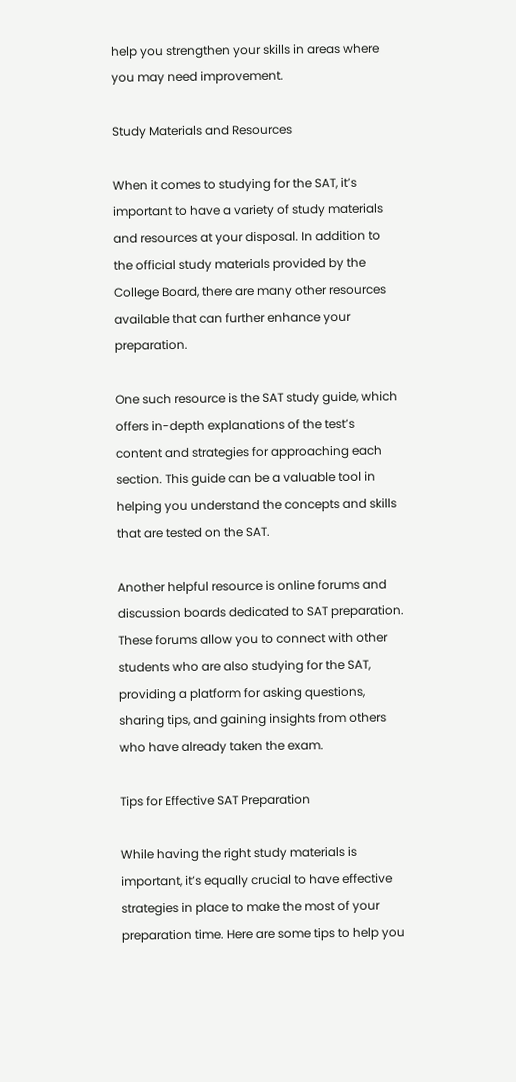help you strengthen your skills in areas where you may need improvement.

Study Materials and Resources

When it comes to studying for the SAT, it’s important to have a variety of study materials and resources at your disposal. In addition to the official study materials provided by the College Board, there are many other resources available that can further enhance your preparation.

One such resource is the SAT study guide, which offers in-depth explanations of the test’s content and strategies for approaching each section. This guide can be a valuable tool in helping you understand the concepts and skills that are tested on the SAT.

Another helpful resource is online forums and discussion boards dedicated to SAT preparation. These forums allow you to connect with other students who are also studying for the SAT, providing a platform for asking questions, sharing tips, and gaining insights from others who have already taken the exam.

Tips for Effective SAT Preparation

While having the right study materials is important, it’s equally crucial to have effective strategies in place to make the most of your preparation time. Here are some tips to help you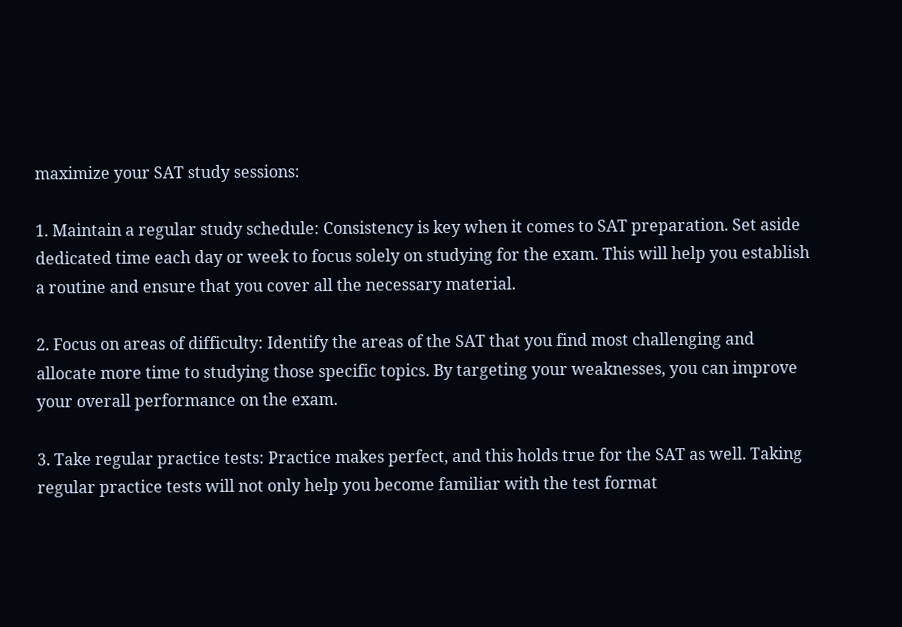maximize your SAT study sessions:

1. Maintain a regular study schedule: Consistency is key when it comes to SAT preparation. Set aside dedicated time each day or week to focus solely on studying for the exam. This will help you establish a routine and ensure that you cover all the necessary material.

2. Focus on areas of difficulty: Identify the areas of the SAT that you find most challenging and allocate more time to studying those specific topics. By targeting your weaknesses, you can improve your overall performance on the exam.

3. Take regular practice tests: Practice makes perfect, and this holds true for the SAT as well. Taking regular practice tests will not only help you become familiar with the test format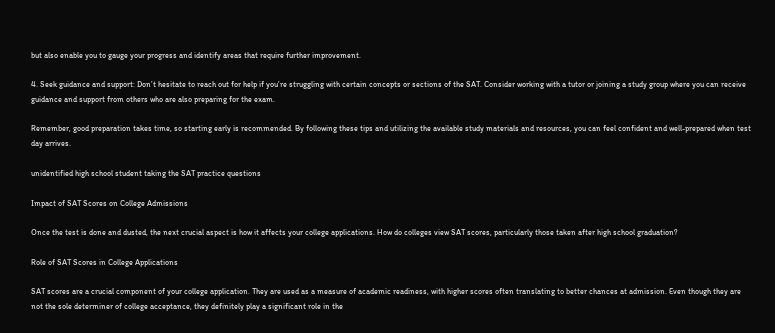but also enable you to gauge your progress and identify areas that require further improvement.

4. Seek guidance and support: Don’t hesitate to reach out for help if you’re struggling with certain concepts or sections of the SAT. Consider working with a tutor or joining a study group where you can receive guidance and support from others who are also preparing for the exam.

Remember, good preparation takes time, so starting early is recommended. By following these tips and utilizing the available study materials and resources, you can feel confident and well-prepared when test day arrives.

unidentified high school student taking the SAT practice questions

Impact of SAT Scores on College Admissions

Once the test is done and dusted, the next crucial aspect is how it affects your college applications. How do colleges view SAT scores, particularly those taken after high school graduation?

Role of SAT Scores in College Applications

SAT scores are a crucial component of your college application. They are used as a measure of academic readiness, with higher scores often translating to better chances at admission. Even though they are not the sole determiner of college acceptance, they definitely play a significant role in the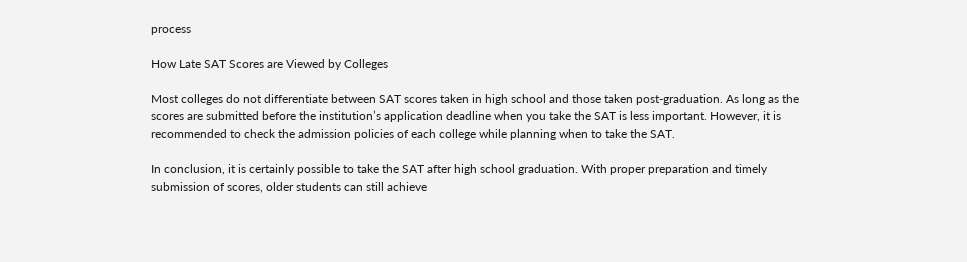process

How Late SAT Scores are Viewed by Colleges

Most colleges do not differentiate between SAT scores taken in high school and those taken post-graduation. As long as the scores are submitted before the institution’s application deadline when you take the SAT is less important. However, it is recommended to check the admission policies of each college while planning when to take the SAT.

In conclusion, it is certainly possible to take the SAT after high school graduation. With proper preparation and timely submission of scores, older students can still achieve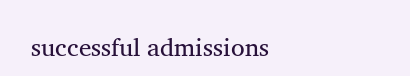successful admissions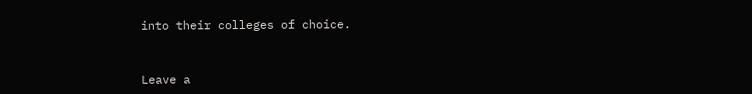into their colleges of choice.


Leave a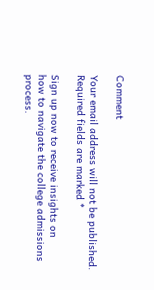Comment

Your email address will not be published. Required fields are marked *

Sign up now to receive insights on
how to navigate the college admissions process.